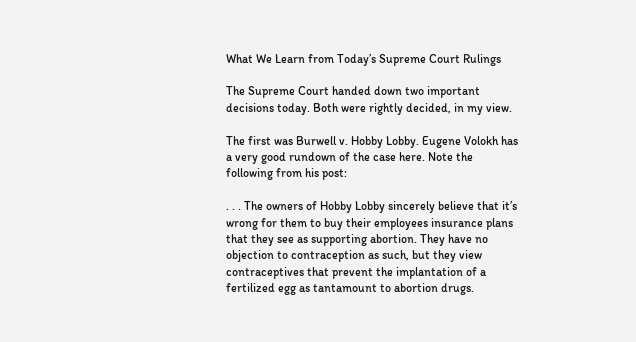What We Learn from Today’s Supreme Court Rulings

The Supreme Court handed down two important decisions today. Both were rightly decided, in my view.

The first was Burwell v. Hobby Lobby. Eugene Volokh has a very good rundown of the case here. Note the following from his post:

. . . The owners of Hobby Lobby sincerely believe that it’s wrong for them to buy their employees insurance plans that they see as supporting abortion. They have no objection to contraception as such, but they view contraceptives that prevent the implantation of a fertilized egg as tantamount to abortion drugs.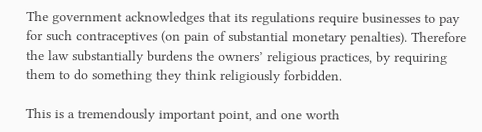The government acknowledges that its regulations require businesses to pay for such contraceptives (on pain of substantial monetary penalties). Therefore the law substantially burdens the owners’ religious practices, by requiring them to do something they think religiously forbidden.

This is a tremendously important point, and one worth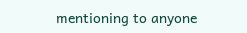mentioning to anyone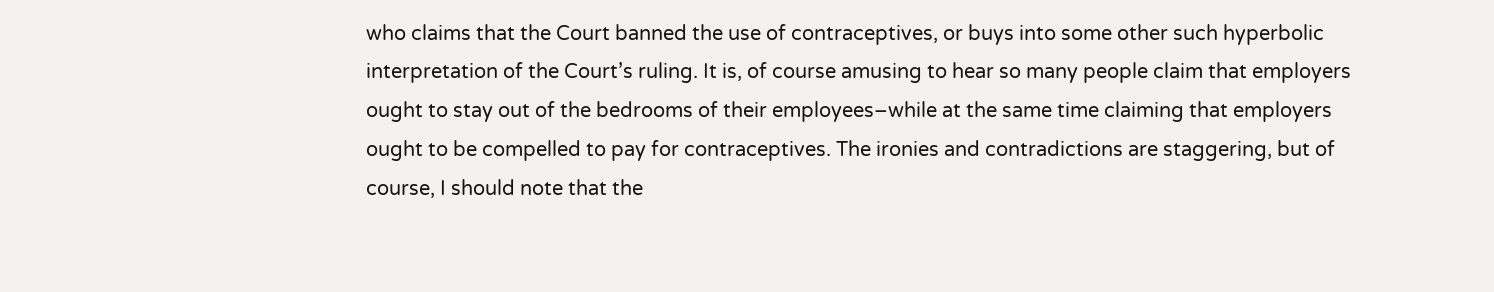who claims that the Court banned the use of contraceptives, or buys into some other such hyperbolic interpretation of the Court’s ruling. It is, of course amusing to hear so many people claim that employers ought to stay out of the bedrooms of their employees–while at the same time claiming that employers ought to be compelled to pay for contraceptives. The ironies and contradictions are staggering, but of course, I should note that the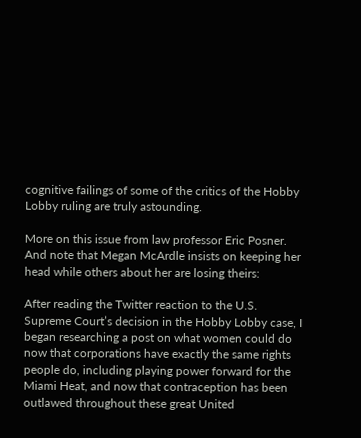cognitive failings of some of the critics of the Hobby Lobby ruling are truly astounding.

More on this issue from law professor Eric Posner. And note that Megan McArdle insists on keeping her head while others about her are losing theirs:

After reading the Twitter reaction to the U.S. Supreme Court’s decision in the Hobby Lobby case, I began researching a post on what women could do now that corporations have exactly the same rights people do, including playing power forward for the Miami Heat, and now that contraception has been outlawed throughout these great United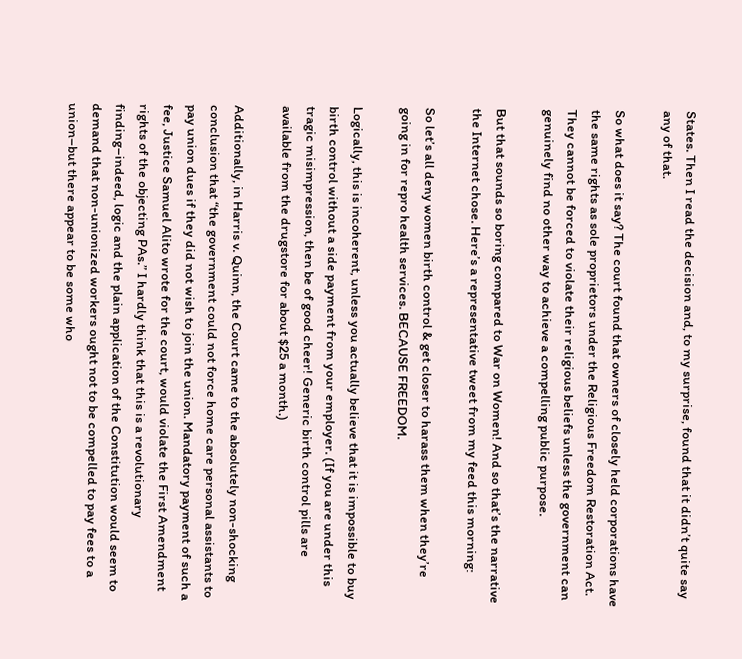States. Then I read the decision and, to my surprise, found that it didn’t quite say any of that.

So what does it say? The court found that owners of closely held corporations have the same rights as sole proprietors under the Religious Freedom Restoration Act. They cannot be forced to violate their religious beliefs unless the government can genuinely find no other way to achieve a compelling public purpose.

But that sounds so boring compared to War on Women! And so that’s the narrative the Internet chose. Here’s a representative tweet from my feed this morning:

So let’s all deny women birth control & get closer to harass them when they’re going in for repro health services. BECAUSE FREEDOM.

Logically, this is incoherent, unless you actually believe that it is impossible to buy birth control without a side payment from your employer. (If you are under this tragic misimpression, then be of good cheer! Generic birth control pills are available from the drugstore for about $25 a month.)

Additionally, in Harris v. Quinn, the Court came to the absolutely non-shocking conclusion that “the government could not force home care personal assistants to pay union dues if they did not wish to join the union. Mandatory payment of such a fee, Justice Samuel Alito wrote for the court, would violate the First Amendment rights of the objecting PAs.” I hardly think that this is a revolutionary finding–indeed, logic and the plain application of the Constitution would seem to demand that non-unionized workers ought not to be compelled to pay fees to a union–but there appear to be some who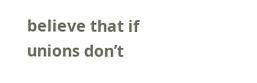believe that if unions don’t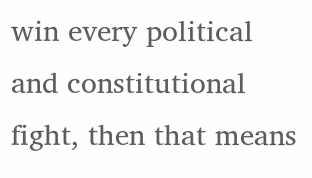win every political and constitutional fight, then that means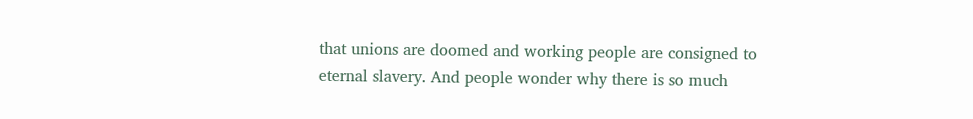that unions are doomed and working people are consigned to eternal slavery. And people wonder why there is so much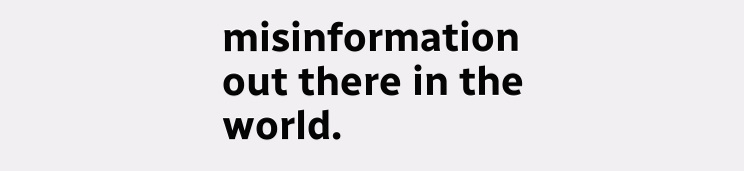misinformation out there in the world.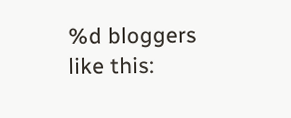%d bloggers like this: